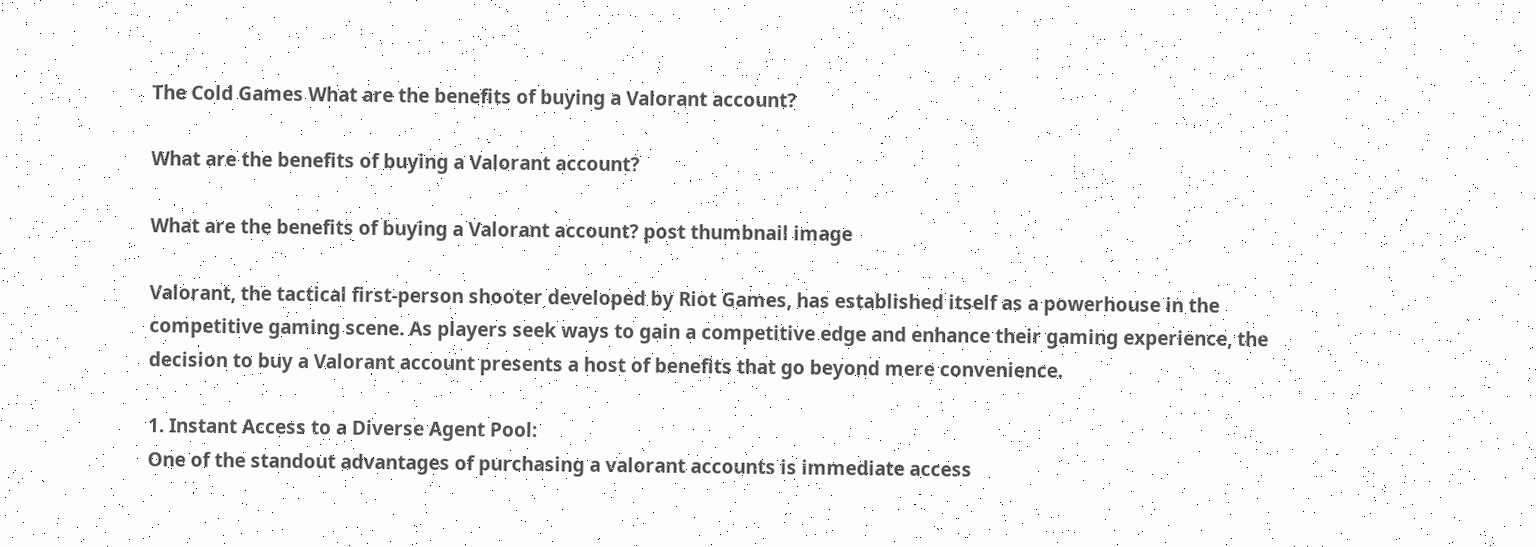The Cold Games What are the benefits of buying a Valorant account?

What are the benefits of buying a Valorant account?

What are the benefits of buying a Valorant account? post thumbnail image

Valorant, the tactical first-person shooter developed by Riot Games, has established itself as a powerhouse in the competitive gaming scene. As players seek ways to gain a competitive edge and enhance their gaming experience, the decision to buy a Valorant account presents a host of benefits that go beyond mere convenience.

1. Instant Access to a Diverse Agent Pool:
One of the standout advantages of purchasing a valorant accounts is immediate access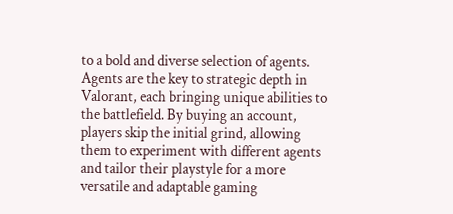to a bold and diverse selection of agents. Agents are the key to strategic depth in Valorant, each bringing unique abilities to the battlefield. By buying an account, players skip the initial grind, allowing them to experiment with different agents and tailor their playstyle for a more versatile and adaptable gaming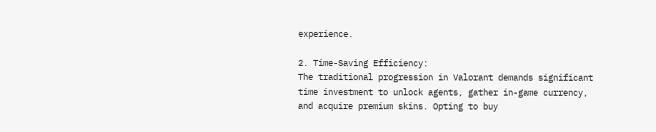experience.

2. Time-Saving Efficiency:
The traditional progression in Valorant demands significant time investment to unlock agents, gather in-game currency, and acquire premium skins. Opting to buy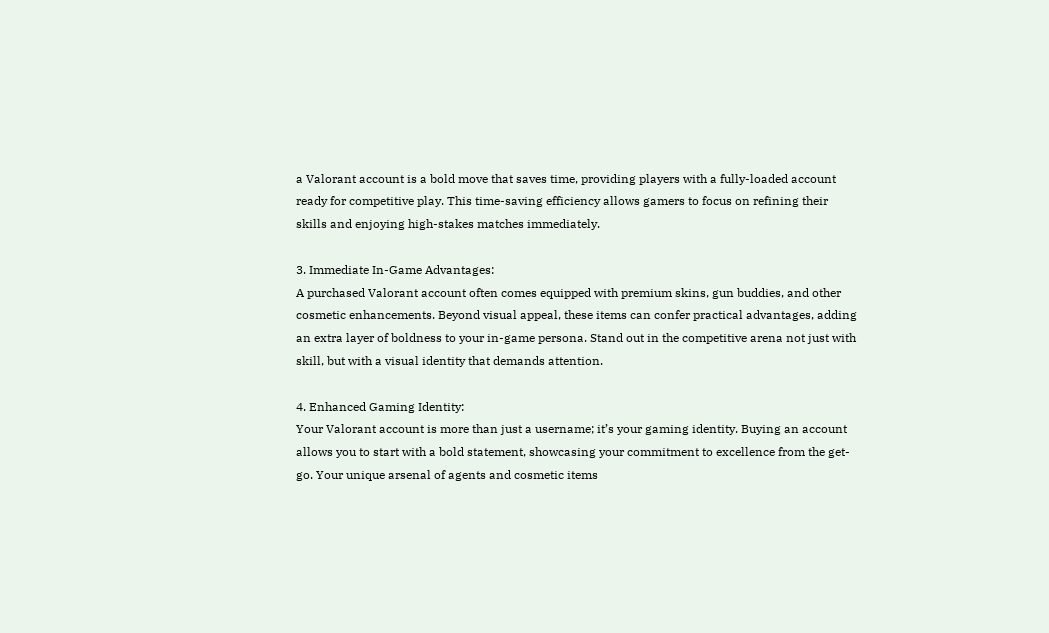a Valorant account is a bold move that saves time, providing players with a fully-loaded account ready for competitive play. This time-saving efficiency allows gamers to focus on refining their skills and enjoying high-stakes matches immediately.

3. Immediate In-Game Advantages:
A purchased Valorant account often comes equipped with premium skins, gun buddies, and other cosmetic enhancements. Beyond visual appeal, these items can confer practical advantages, adding an extra layer of boldness to your in-game persona. Stand out in the competitive arena not just with skill, but with a visual identity that demands attention.

4. Enhanced Gaming Identity:
Your Valorant account is more than just a username; it’s your gaming identity. Buying an account allows you to start with a bold statement, showcasing your commitment to excellence from the get-go. Your unique arsenal of agents and cosmetic items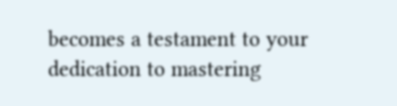becomes a testament to your dedication to mastering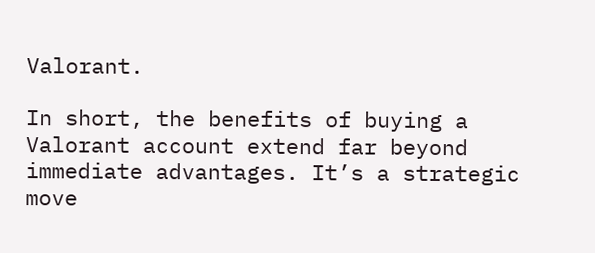Valorant.

In short, the benefits of buying a Valorant account extend far beyond immediate advantages. It’s a strategic move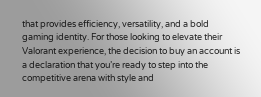that provides efficiency, versatility, and a bold gaming identity. For those looking to elevate their Valorant experience, the decision to buy an account is a declaration that you’re ready to step into the competitive arena with style and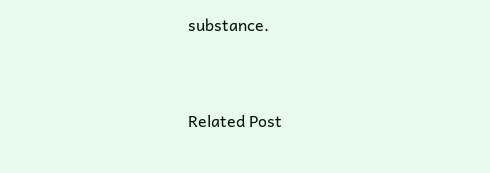substance.


Related Post